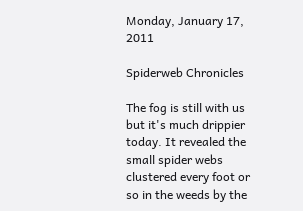Monday, January 17, 2011

Spiderweb Chronicles

The fog is still with us but it's much drippier today. It revealed the small spider webs clustered every foot or so in the weeds by the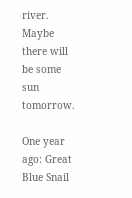river. Maybe there will be some sun tomorrow.

One year ago: Great Blue Snail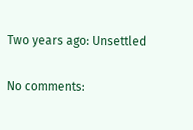Two years ago: Unsettled

No comments: